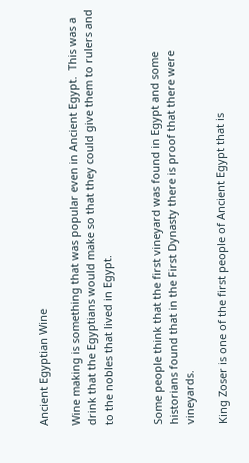Ancient Egyptian Wine

Wine making is something that was popular even in Ancient Egypt.  This was a drink that the Egyptians would make so that they could give them to rulers and to the nobles that lived in Egypt.


Some people think that the first vineyard was found in Egypt and some historians found that in the First Dynasty there is proof that there were vineyards.

King Zoser is one of the first people of Ancient Egypt that is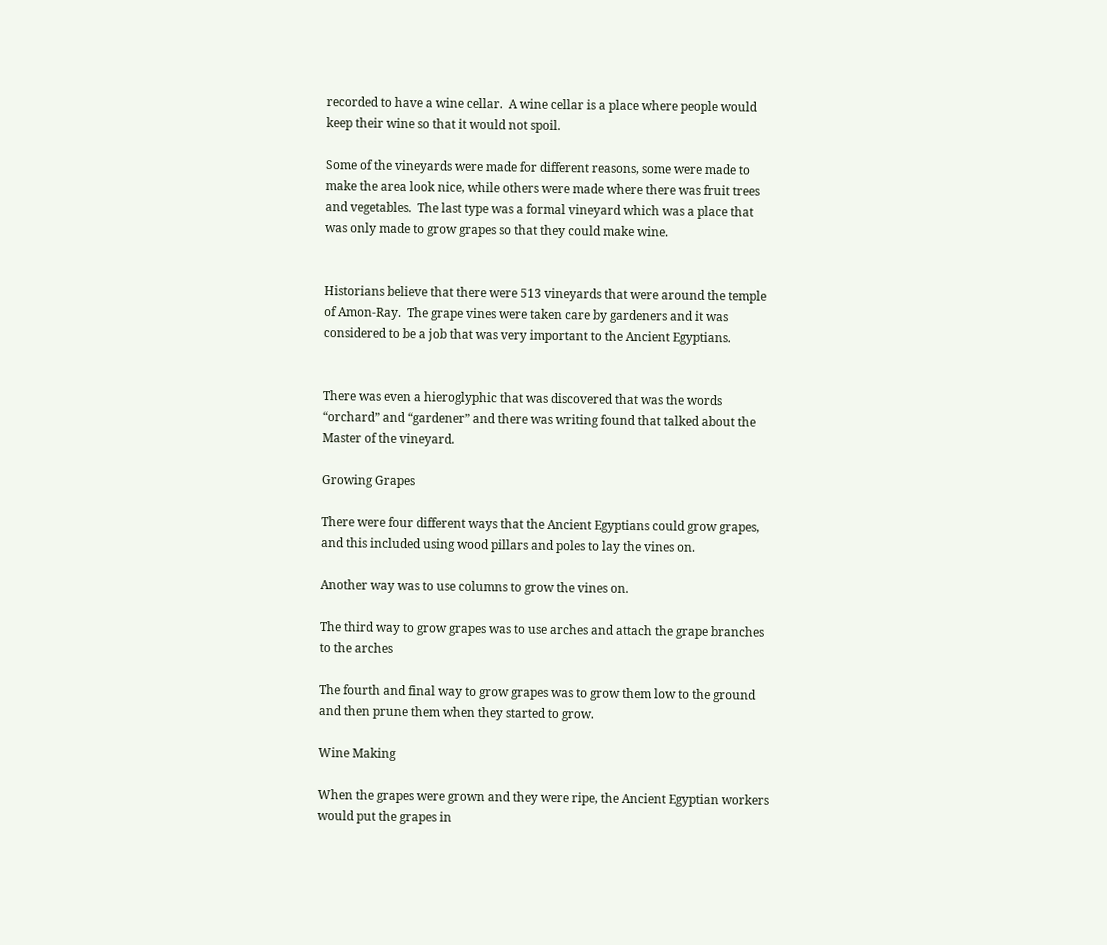recorded to have a wine cellar.  A wine cellar is a place where people would keep their wine so that it would not spoil.

Some of the vineyards were made for different reasons, some were made to make the area look nice, while others were made where there was fruit trees and vegetables.  The last type was a formal vineyard which was a place that was only made to grow grapes so that they could make wine.


Historians believe that there were 513 vineyards that were around the temple of Amon-Ray.  The grape vines were taken care by gardeners and it was considered to be a job that was very important to the Ancient Egyptians.


There was even a hieroglyphic that was discovered that was the words “orchard” and “gardener” and there was writing found that talked about the Master of the vineyard.

Growing Grapes

There were four different ways that the Ancient Egyptians could grow grapes, and this included using wood pillars and poles to lay the vines on.

Another way was to use columns to grow the vines on.

The third way to grow grapes was to use arches and attach the grape branches to the arches

The fourth and final way to grow grapes was to grow them low to the ground and then prune them when they started to grow.

Wine Making

When the grapes were grown and they were ripe, the Ancient Egyptian workers would put the grapes in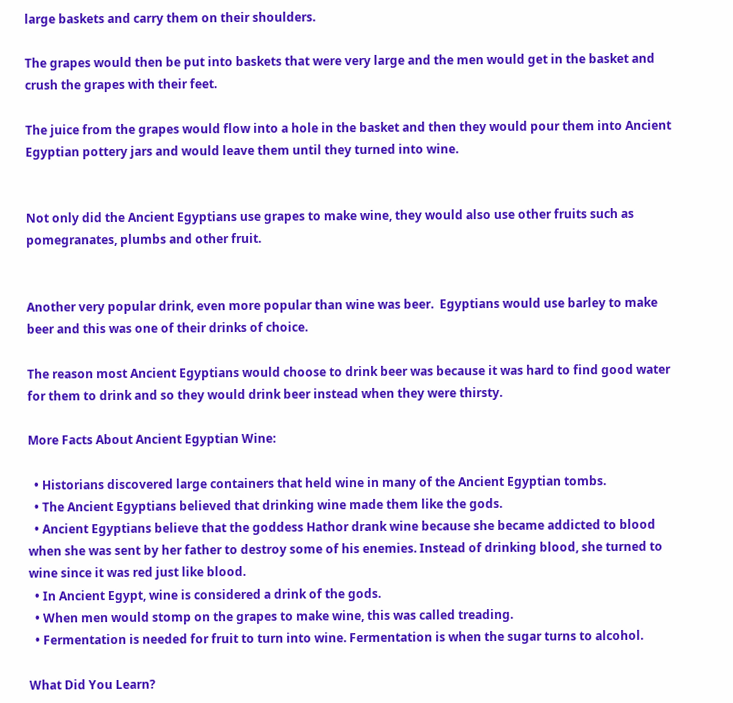large baskets and carry them on their shoulders.

The grapes would then be put into baskets that were very large and the men would get in the basket and crush the grapes with their feet.

The juice from the grapes would flow into a hole in the basket and then they would pour them into Ancient Egyptian pottery jars and would leave them until they turned into wine.


Not only did the Ancient Egyptians use grapes to make wine, they would also use other fruits such as pomegranates, plumbs and other fruit.


Another very popular drink, even more popular than wine was beer.  Egyptians would use barley to make beer and this was one of their drinks of choice.

The reason most Ancient Egyptians would choose to drink beer was because it was hard to find good water for them to drink and so they would drink beer instead when they were thirsty.

More Facts About Ancient Egyptian Wine:

  • Historians discovered large containers that held wine in many of the Ancient Egyptian tombs.
  • The Ancient Egyptians believed that drinking wine made them like the gods.
  • Ancient Egyptians believe that the goddess Hathor drank wine because she became addicted to blood when she was sent by her father to destroy some of his enemies. Instead of drinking blood, she turned to wine since it was red just like blood.
  • In Ancient Egypt, wine is considered a drink of the gods.
  • When men would stomp on the grapes to make wine, this was called treading.
  • Fermentation is needed for fruit to turn into wine. Fermentation is when the sugar turns to alcohol.

What Did You Learn?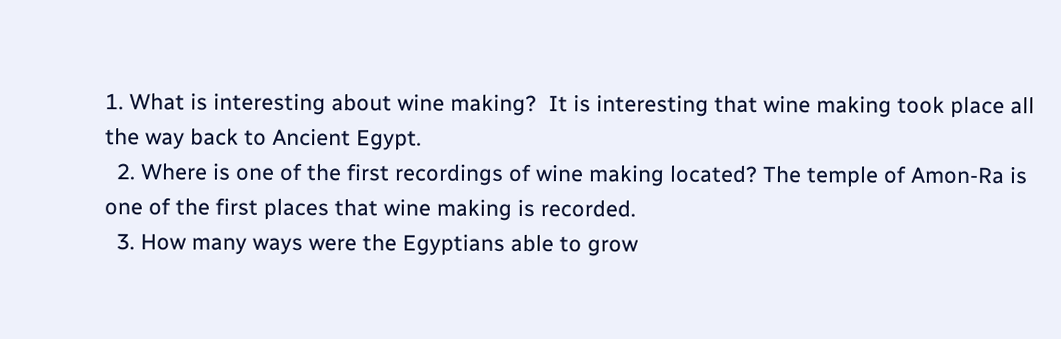1. What is interesting about wine making?  It is interesting that wine making took place all the way back to Ancient Egypt.
  2. Where is one of the first recordings of wine making located? The temple of Amon-Ra is one of the first places that wine making is recorded.
  3. How many ways were the Egyptians able to grow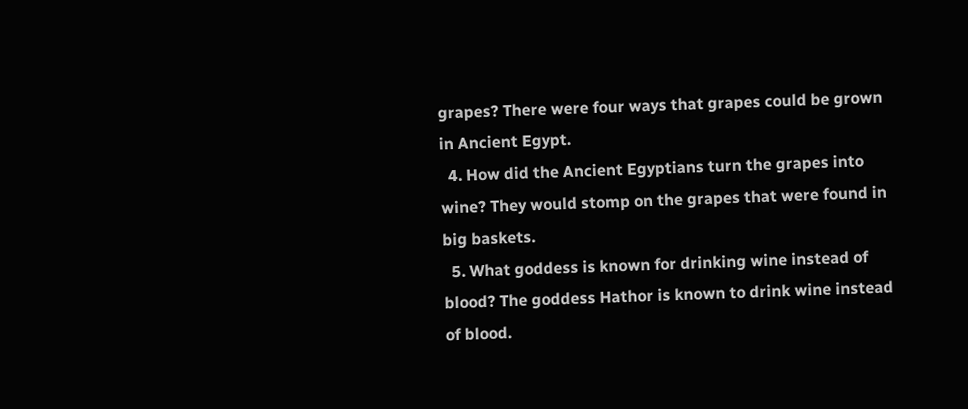grapes? There were four ways that grapes could be grown in Ancient Egypt.
  4. How did the Ancient Egyptians turn the grapes into wine? They would stomp on the grapes that were found in big baskets.
  5. What goddess is known for drinking wine instead of blood? The goddess Hathor is known to drink wine instead of blood.